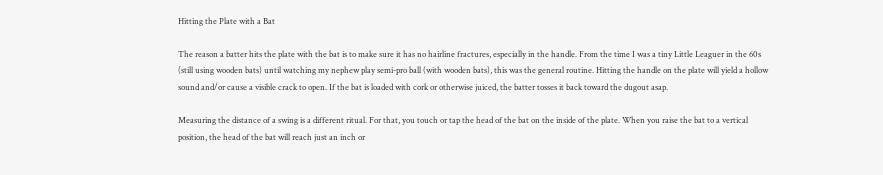Hitting the Plate with a Bat

The reason a batter hits the plate with the bat is to make sure it has no hairline fractures, especially in the handle. From the time I was a tiny Little Leaguer in the 60s (still using wooden bats) until watching my nephew play semi-pro ball (with wooden bats), this was the general routine. Hitting the handle on the plate will yield a hollow sound and/or cause a visible crack to open. If the bat is loaded with cork or otherwise juiced, the batter tosses it back toward the dugout asap.

Measuring the distance of a swing is a different ritual. For that, you touch or tap the head of the bat on the inside of the plate. When you raise the bat to a vertical position, the head of the bat will reach just an inch or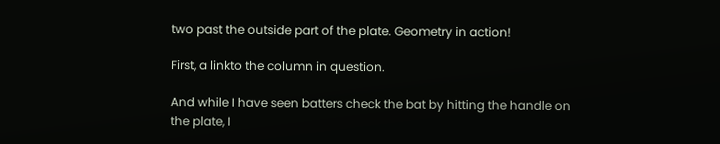two past the outside part of the plate. Geometry in action!

First, a linkto the column in question.

And while I have seen batters check the bat by hitting the handle on the plate, I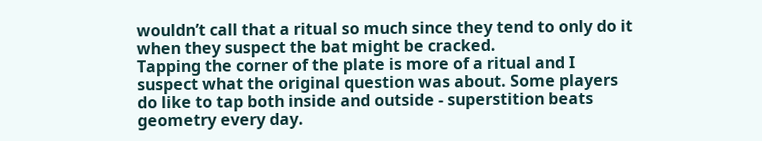wouldn’t call that a ritual so much since they tend to only do it when they suspect the bat might be cracked.
Tapping the corner of the plate is more of a ritual and I suspect what the original question was about. Some players do like to tap both inside and outside - superstition beats geometry every day.